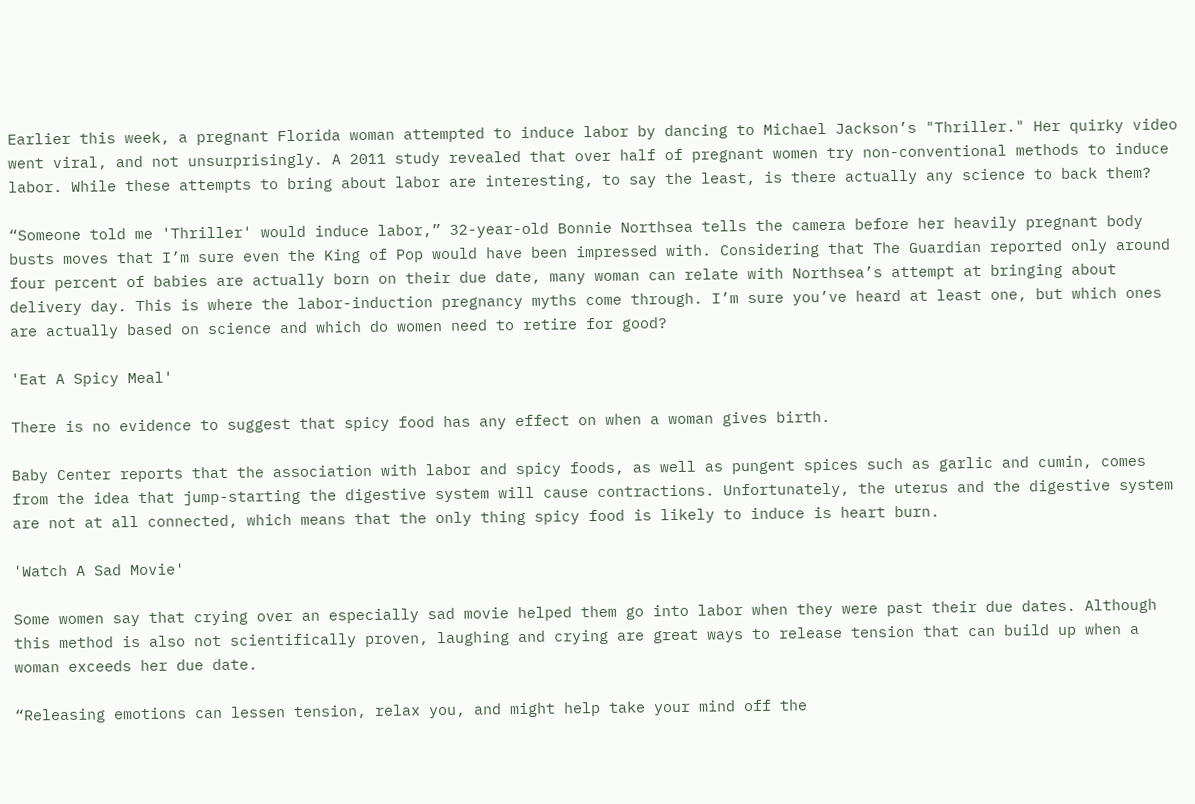Earlier this week, a pregnant Florida woman attempted to induce labor by dancing to Michael Jackson’s "Thriller." Her quirky video went viral, and not unsurprisingly. A 2011 study revealed that over half of pregnant women try non-conventional methods to induce labor. While these attempts to bring about labor are interesting, to say the least, is there actually any science to back them?

“Someone told me 'Thriller' would induce labor,” 32-year-old Bonnie Northsea tells the camera before her heavily pregnant body busts moves that I’m sure even the King of Pop would have been impressed with. Considering that The Guardian reported only around four percent of babies are actually born on their due date, many woman can relate with Northsea’s attempt at bringing about delivery day. This is where the labor-induction pregnancy myths come through. I’m sure you’ve heard at least one, but which ones are actually based on science and which do women need to retire for good?

'Eat A Spicy Meal'

There is no evidence to suggest that spicy food has any effect on when a woman gives birth.

Baby Center reports that the association with labor and spicy foods, as well as pungent spices such as garlic and cumin, comes from the idea that jump-starting the digestive system will cause contractions. Unfortunately, the uterus and the digestive system are not at all connected, which means that the only thing spicy food is likely to induce is heart burn.

'Watch A Sad Movie'

Some women say that crying over an especially sad movie helped them go into labor when they were past their due dates. Although this method is also not scientifically proven, laughing and crying are great ways to release tension that can build up when a woman exceeds her due date.

“Releasing emotions can lessen tension, relax you, and might help take your mind off the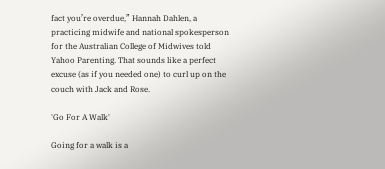fact you’re overdue,” Hannah Dahlen, a practicing midwife and national spokesperson for the Australian College of Midwives told Yahoo Parenting. That sounds like a perfect excuse (as if you needed one) to curl up on the couch with Jack and Rose.

'Go For A Walk'

Going for a walk is a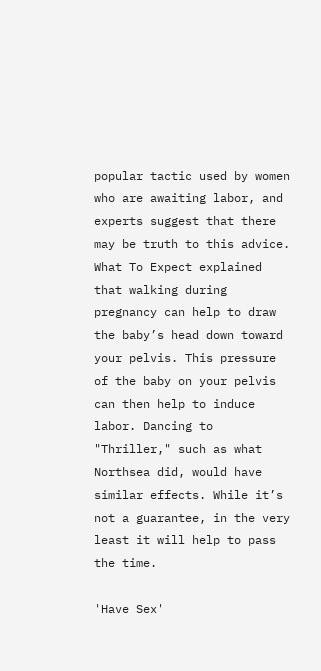popular tactic used by women who are awaiting labor, and experts suggest that there may be truth to this advice. What To Expect explained that walking during pregnancy can help to draw the baby’s head down toward your pelvis. This pressure of the baby on your pelvis can then help to induce labor. Dancing to "Thriller," such as what Northsea did, would have similar effects. While it’s not a guarantee, in the very least it will help to pass the time.

'Have Sex'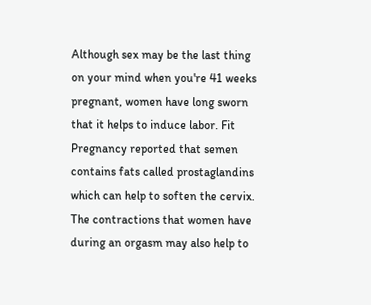Although sex may be the last thing on your mind when you're 41 weeks pregnant, women have long sworn that it helps to induce labor. Fit Pregnancy reported that semen contains fats called prostaglandins which can help to soften the cervix. The contractions that women have during an orgasm may also help to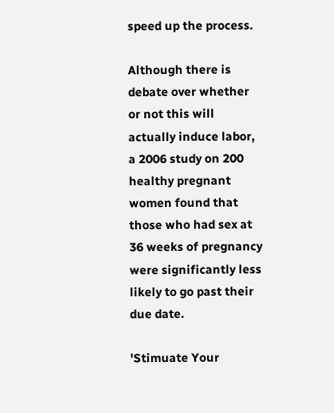speed up the process.

Although there is debate over whether or not this will actually induce labor, a 2006 study on 200 healthy pregnant women found that those who had sex at 36 weeks of pregnancy were significantly less likely to go past their due date.

'Stimuate Your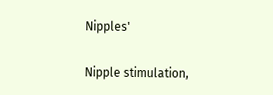Nipples'

Nipple stimulation,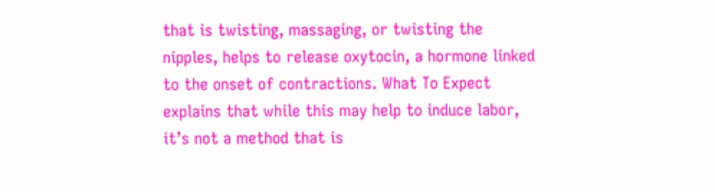that is twisting, massaging, or twisting the nipples, helps to release oxytocin, a hormone linked to the onset of contractions. What To Expect explains that while this may help to induce labor, it’s not a method that is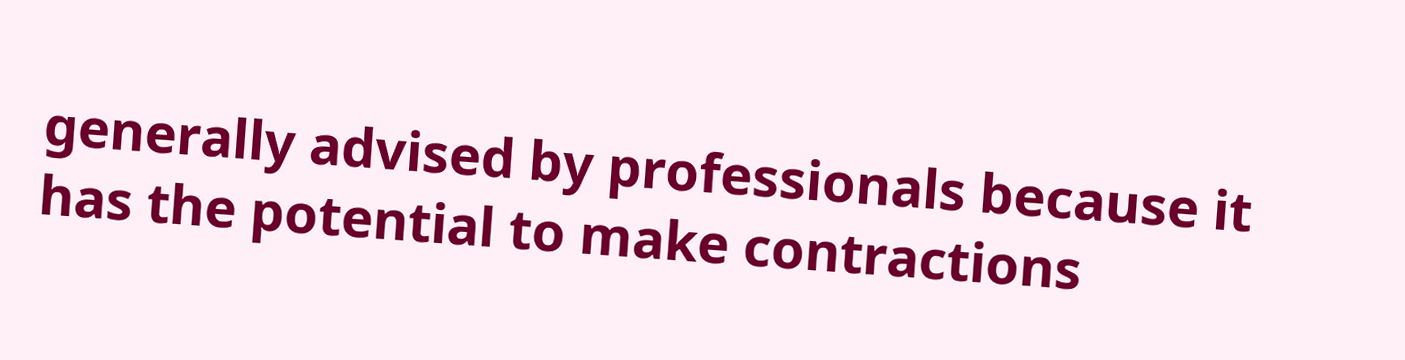generally advised by professionals because it has the potential to make contractions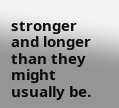stronger and longer than they might usually be.